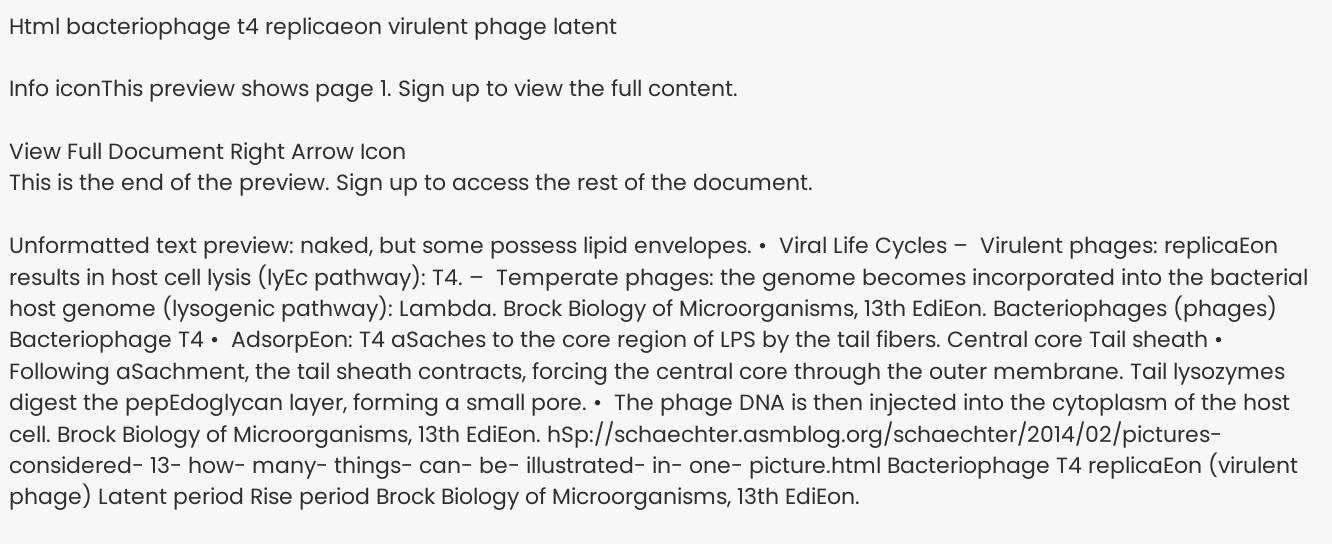Html bacteriophage t4 replicaeon virulent phage latent

Info iconThis preview shows page 1. Sign up to view the full content.

View Full Document Right Arrow Icon
This is the end of the preview. Sign up to access the rest of the document.

Unformatted text preview: naked, but some possess lipid envelopes. •  Viral Life Cycles –  Virulent phages: replicaEon results in host cell lysis (lyEc pathway): T4. –  Temperate phages: the genome becomes incorporated into the bacterial host genome (lysogenic pathway): Lambda. Brock Biology of Microorganisms, 13th EdiEon. Bacteriophages (phages) Bacteriophage T4 •  AdsorpEon: T4 aSaches to the core region of LPS by the tail fibers. Central core Tail sheath •  Following aSachment, the tail sheath contracts, forcing the central core through the outer membrane. Tail lysozymes digest the pepEdoglycan layer, forming a small pore. •  The phage DNA is then injected into the cytoplasm of the host cell. Brock Biology of Microorganisms, 13th EdiEon. hSp://schaechter.asmblog.org/schaechter/2014/02/pictures- considered- 13- how- many- things- can- be- illustrated- in- one- picture.html Bacteriophage T4 replicaEon (virulent phage) Latent period Rise period Brock Biology of Microorganisms, 13th EdiEon.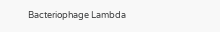Bacteriophage Lambda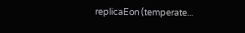replicaEon (temperate...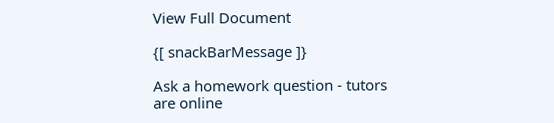View Full Document

{[ snackBarMessage ]}

Ask a homework question - tutors are online